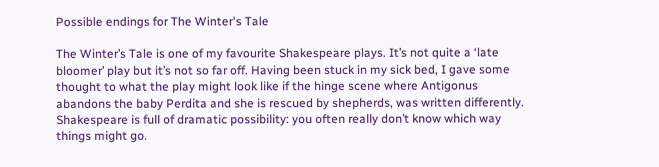Possible endings for The Winter's Tale

The Winter’s Tale is one of my favourite Shakespeare plays. It’s not quite a ‘late bloomer’ play but it’s not so far off. Having been stuck in my sick bed, I gave some thought to what the play might look like if the hinge scene where Antigonus abandons the baby Perdita and she is rescued by shepherds, was written differently. Shakespeare is full of dramatic possibility: you often really don’t know which way things might go.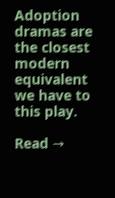Adoption dramas are the closest modern equivalent we have to this play.

Read →